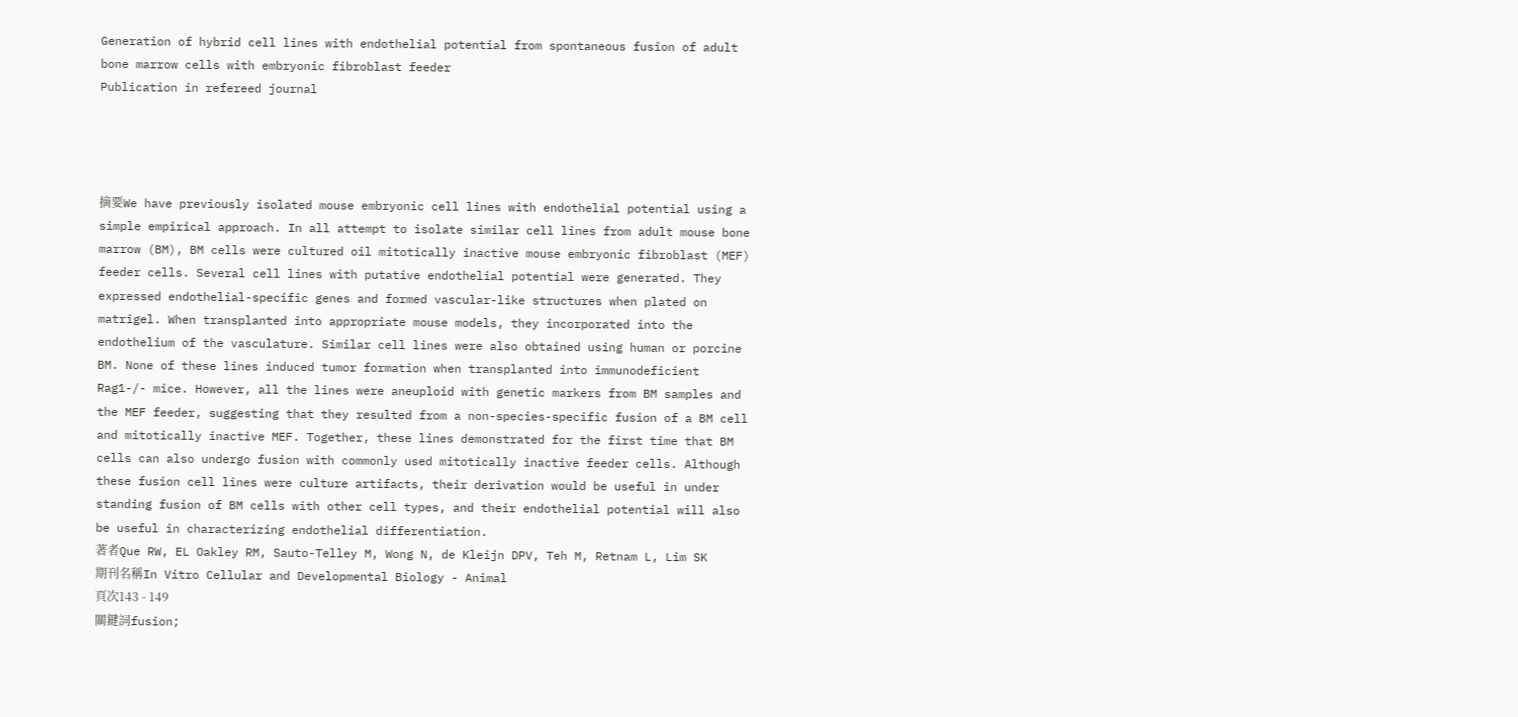Generation of hybrid cell lines with endothelial potential from spontaneous fusion of adult bone marrow cells with embryonic fibroblast feeder
Publication in refereed journal




摘要We have previously isolated mouse embryonic cell lines with endothelial potential using a simple empirical approach. In all attempt to isolate similar cell lines from adult mouse bone marrow (BM), BM cells were cultured oil mitotically inactive mouse embryonic fibroblast (MEF) feeder cells. Several cell lines with putative endothelial potential were generated. They expressed endothelial-specific genes and formed vascular-like structures when plated on matrigel. When transplanted into appropriate mouse models, they incorporated into the endothelium of the vasculature. Similar cell lines were also obtained using human or porcine BM. None of these lines induced tumor formation when transplanted into immunodeficient Rag1-/- mice. However, all the lines were aneuploid with genetic markers from BM samples and the MEF feeder, suggesting that they resulted from a non-species-specific fusion of a BM cell and mitotically inactive MEF. Together, these lines demonstrated for the first time that BM cells can also undergo fusion with commonly used mitotically inactive feeder cells. Although these fusion cell lines were culture artifacts, their derivation would be useful in under standing fusion of BM cells with other cell types, and their endothelial potential will also be useful in characterizing endothelial differentiation.
著者Que RW, EL Oakley RM, Sauto-Telley M, Wong N, de Kleijn DPV, Teh M, Retnam L, Lim SK
期刊名稱In Vitro Cellular and Developmental Biology - Animal
頁次143 - 149
關鍵詞fusion;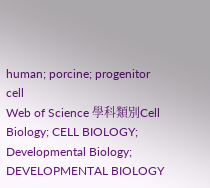human; porcine; progenitor cell
Web of Science 學科類別Cell Biology; CELL BIOLOGY; Developmental Biology; DEVELOPMENTAL BIOLOGY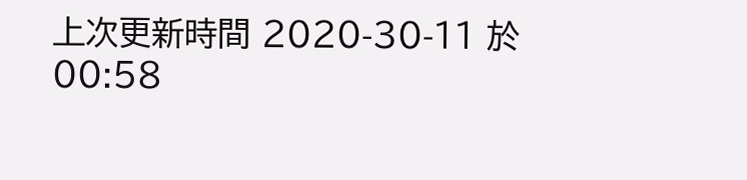上次更新時間 2020-30-11 於 00:58